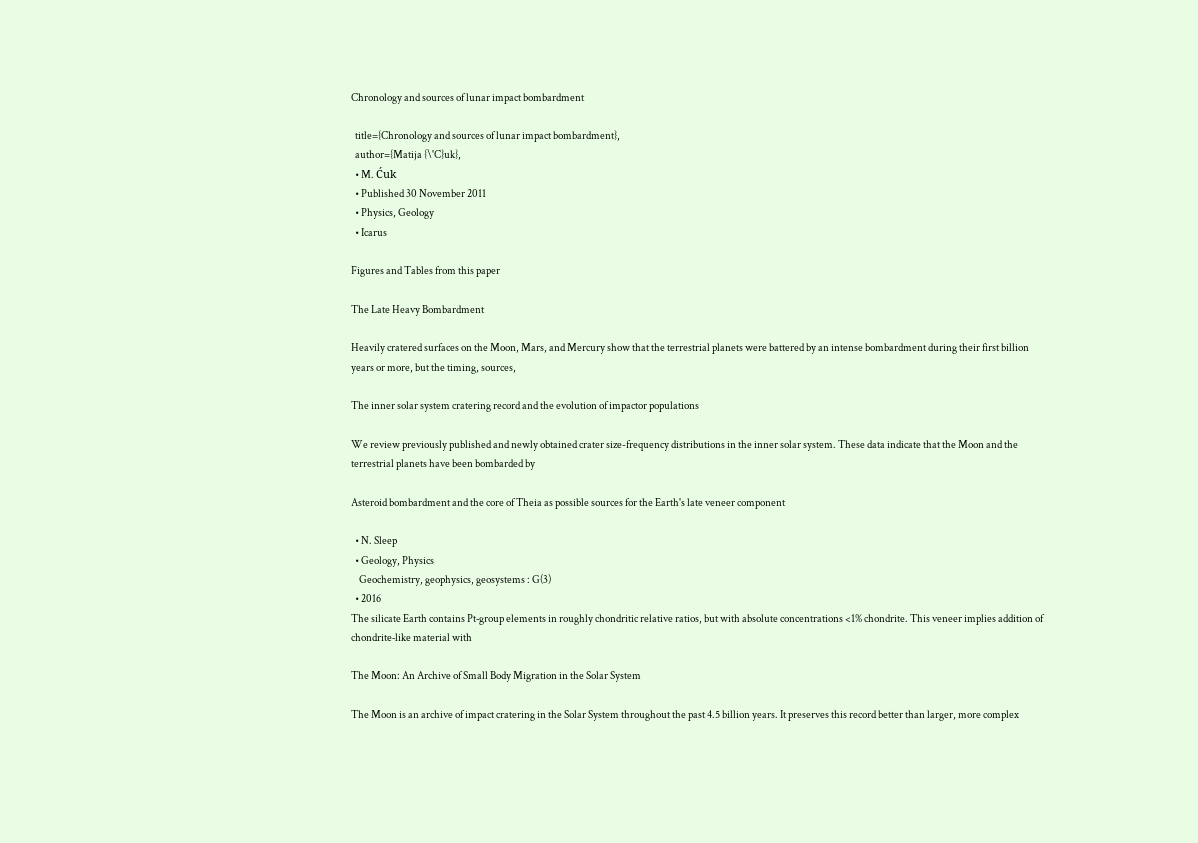Chronology and sources of lunar impact bombardment

  title={Chronology and sources of lunar impact bombardment},
  author={Matija {\'C}uk},
  • M. Ćuk
  • Published 30 November 2011
  • Physics, Geology
  • Icarus

Figures and Tables from this paper

The Late Heavy Bombardment

Heavily cratered surfaces on the Moon, Mars, and Mercury show that the terrestrial planets were battered by an intense bombardment during their first billion years or more, but the timing, sources,

The inner solar system cratering record and the evolution of impactor populations

We review previously published and newly obtained crater size-frequency distributions in the inner solar system. These data indicate that the Moon and the terrestrial planets have been bombarded by

Asteroid bombardment and the core of Theia as possible sources for the Earth's late veneer component

  • N. Sleep
  • Geology, Physics
    Geochemistry, geophysics, geosystems : G(3)
  • 2016
The silicate Earth contains Pt‐group elements in roughly chondritic relative ratios, but with absolute concentrations <1% chondrite. This veneer implies addition of chondrite‐like material with

The Moon: An Archive of Small Body Migration in the Solar System

The Moon is an archive of impact cratering in the Solar System throughout the past 4.5 billion years. It preserves this record better than larger, more complex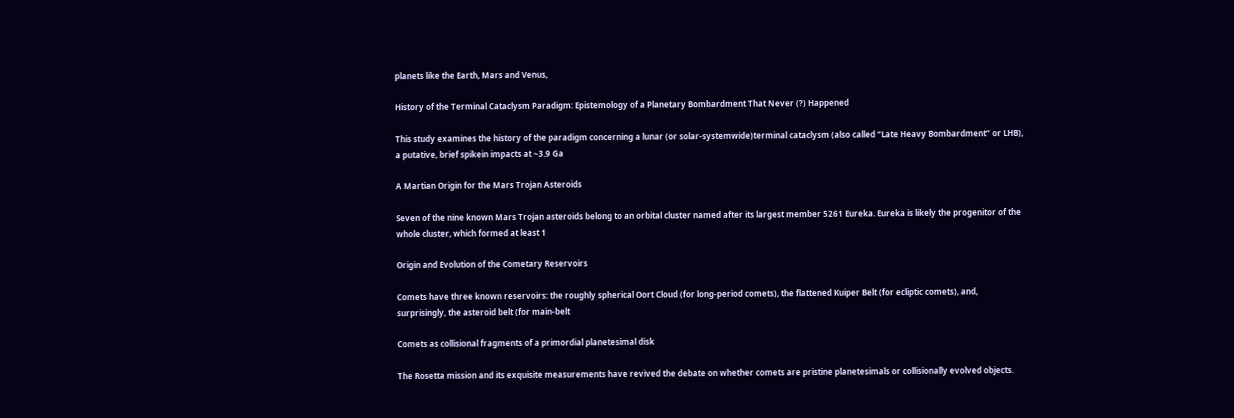planets like the Earth, Mars and Venus,

History of the Terminal Cataclysm Paradigm: Epistemology of a Planetary Bombardment That Never (?) Happened

This study examines the history of the paradigm concerning a lunar (or solar-systemwide)terminal cataclysm (also called “Late Heavy Bombardment” or LHB), a putative, brief spikein impacts at ~3.9 Ga

A Martian Origin for the Mars Trojan Asteroids

Seven of the nine known Mars Trojan asteroids belong to an orbital cluster named after its largest member 5261 Eureka. Eureka is likely the progenitor of the whole cluster, which formed at least 1

Origin and Evolution of the Cometary Reservoirs

Comets have three known reservoirs: the roughly spherical Oort Cloud (for long-period comets), the flattened Kuiper Belt (for ecliptic comets), and, surprisingly, the asteroid belt (for main-belt

Comets as collisional fragments of a primordial planetesimal disk

The Rosetta mission and its exquisite measurements have revived the debate on whether comets are pristine planetesimals or collisionally evolved objects.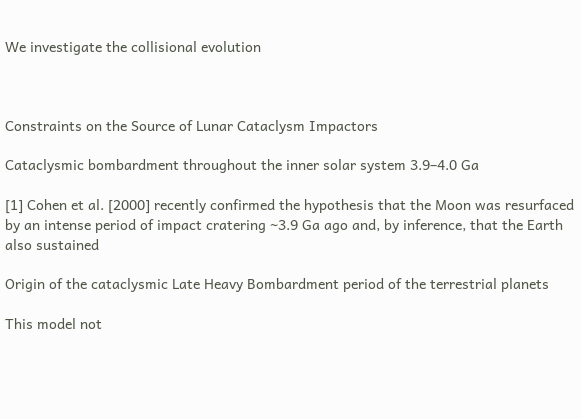We investigate the collisional evolution



Constraints on the Source of Lunar Cataclysm Impactors

Cataclysmic bombardment throughout the inner solar system 3.9–4.0 Ga

[1] Cohen et al. [2000] recently confirmed the hypothesis that the Moon was resurfaced by an intense period of impact cratering ∼3.9 Ga ago and, by inference, that the Earth also sustained

Origin of the cataclysmic Late Heavy Bombardment period of the terrestrial planets

This model not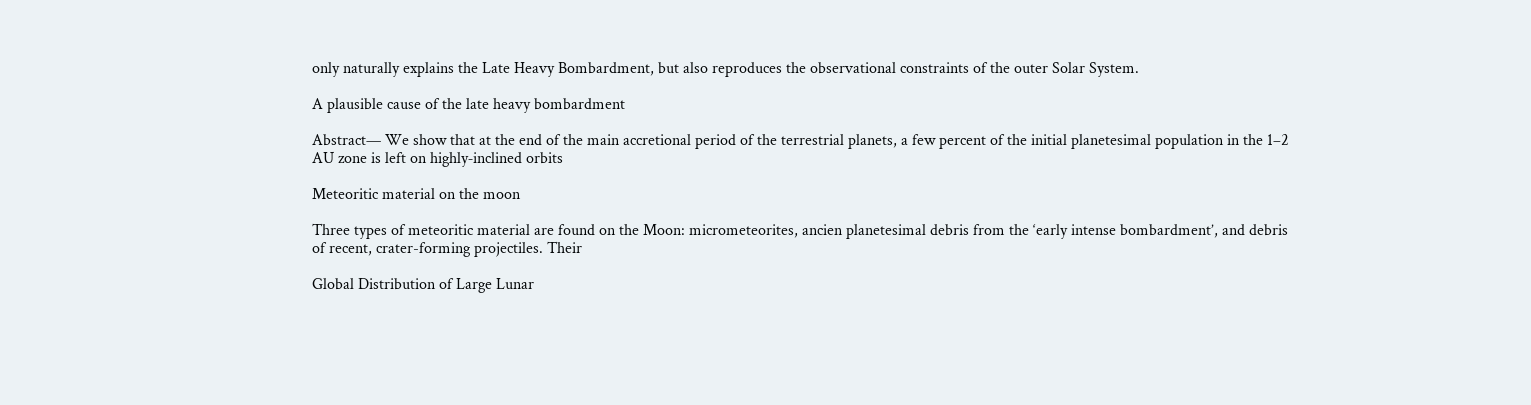only naturally explains the Late Heavy Bombardment, but also reproduces the observational constraints of the outer Solar System.

A plausible cause of the late heavy bombardment

Abstract— We show that at the end of the main accretional period of the terrestrial planets, a few percent of the initial planetesimal population in the 1–2 AU zone is left on highly‐inclined orbits

Meteoritic material on the moon

Three types of meteoritic material are found on the Moon: micrometeorites, ancien planetesimal debris from the ‘early intense bombardment’, and debris of recent, crater-forming projectiles. Their

Global Distribution of Large Lunar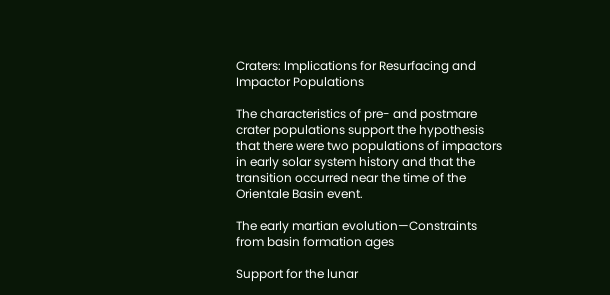Craters: Implications for Resurfacing and Impactor Populations

The characteristics of pre- and postmare crater populations support the hypothesis that there were two populations of impactors in early solar system history and that the transition occurred near the time of the Orientale Basin event.

The early martian evolution—Constraints from basin formation ages

Support for the lunar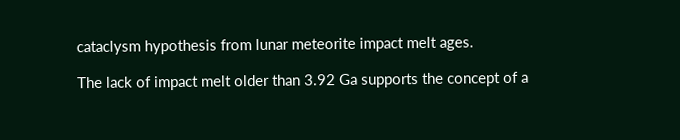cataclysm hypothesis from lunar meteorite impact melt ages.

The lack of impact melt older than 3.92 Ga supports the concept of a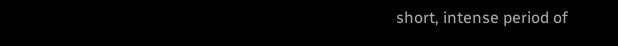short, intense period of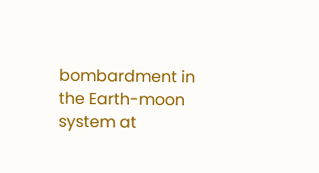bombardment in the Earth-moon system at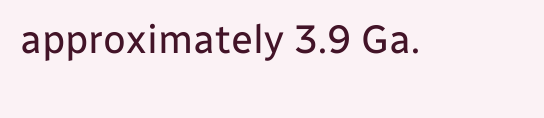approximately 3.9 Ga.